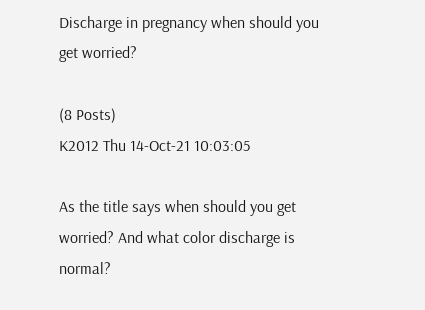Discharge in pregnancy when should you get worried?

(8 Posts)
K2012 Thu 14-Oct-21 10:03:05

As the title says when should you get worried? And what color discharge is normal?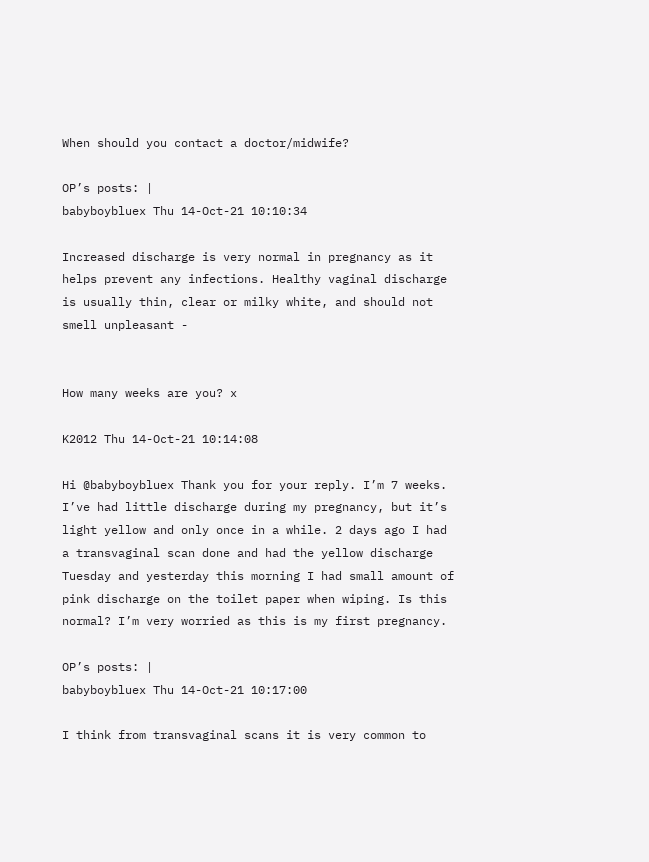When should you contact a doctor/midwife?

OP’s posts: |
babyboybluex Thu 14-Oct-21 10:10:34

Increased discharge is very normal in pregnancy as it helps prevent any infections. Healthy vaginal discharge is usually thin, clear or milky white, and should not smell unpleasant -


How many weeks are you? x

K2012 Thu 14-Oct-21 10:14:08

Hi @babyboybluex Thank you for your reply. I’m 7 weeks. I’ve had little discharge during my pregnancy, but it’s light yellow and only once in a while. 2 days ago I had a transvaginal scan done and had the yellow discharge Tuesday and yesterday this morning I had small amount of pink discharge on the toilet paper when wiping. Is this normal? I’m very worried as this is my first pregnancy.

OP’s posts: |
babyboybluex Thu 14-Oct-21 10:17:00

I think from transvaginal scans it is very common to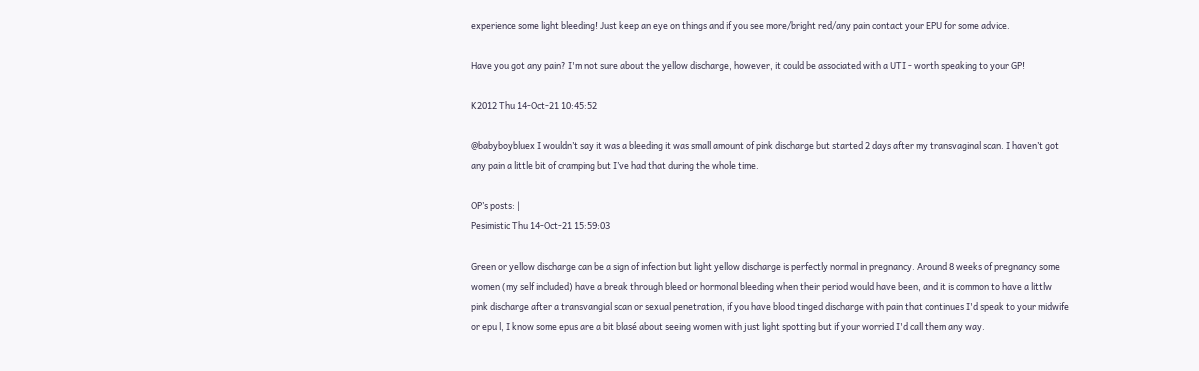experience some light bleeding! Just keep an eye on things and if you see more/bright red/any pain contact your EPU for some advice.

Have you got any pain? I'm not sure about the yellow discharge, however, it could be associated with a UTI - worth speaking to your GP!

K2012 Thu 14-Oct-21 10:45:52

@babyboybluex I wouldn’t say it was a bleeding it was small amount of pink discharge but started 2 days after my transvaginal scan. I haven’t got any pain a little bit of cramping but I’ve had that during the whole time.

OP’s posts: |
Pesimistic Thu 14-Oct-21 15:59:03

Green or yellow discharge can be a sign of infection but light yellow discharge is perfectly normal in pregnancy. Around 8 weeks of pregnancy some women (my self included) have a break through bleed or hormonal bleeding when their period would have been, and it is common to have a littlw pink discharge after a transvangial scan or sexual penetration, if you have blood tinged discharge with pain that continues I'd speak to your midwife or epu l, I know some epus are a bit blasé about seeing women with just light spotting but if your worried I'd call them any way.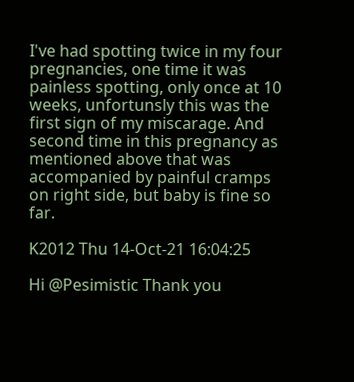I've had spotting twice in my four pregnancies, one time it was painless spotting, only once at 10 weeks, unfortunsly this was the first sign of my miscarage. And second time in this pregnancy as mentioned above that was accompanied by painful cramps on right side, but baby is fine so far.

K2012 Thu 14-Oct-21 16:04:25

Hi @Pesimistic Thank you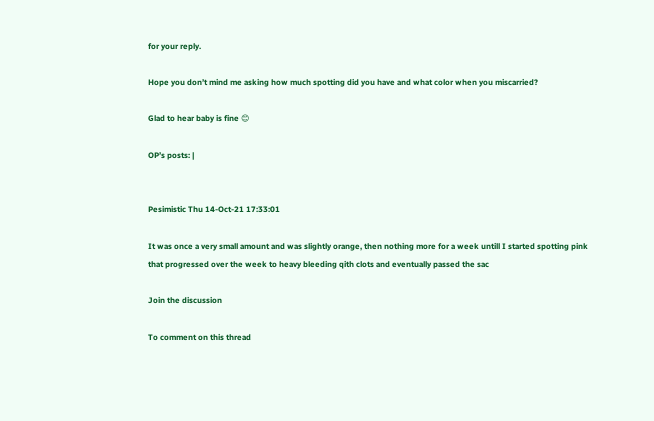for your reply.

Hope you don’t mind me asking how much spotting did you have and what color when you miscarried?

Glad to hear baby is fine 😊

OP’s posts: |


Pesimistic Thu 14-Oct-21 17:33:01

It was once a very small amount and was slightly orange, then nothing more for a week untill I started spotting pink that progressed over the week to heavy bleeding qith clots and eventually passed the sac

Join the discussion

To comment on this thread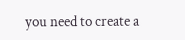you need to create a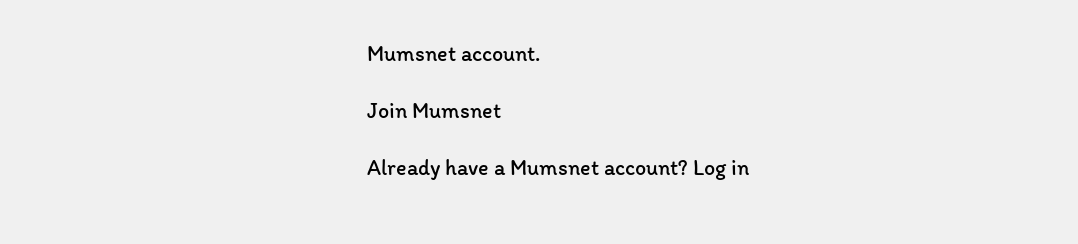Mumsnet account.

Join Mumsnet

Already have a Mumsnet account? Log in